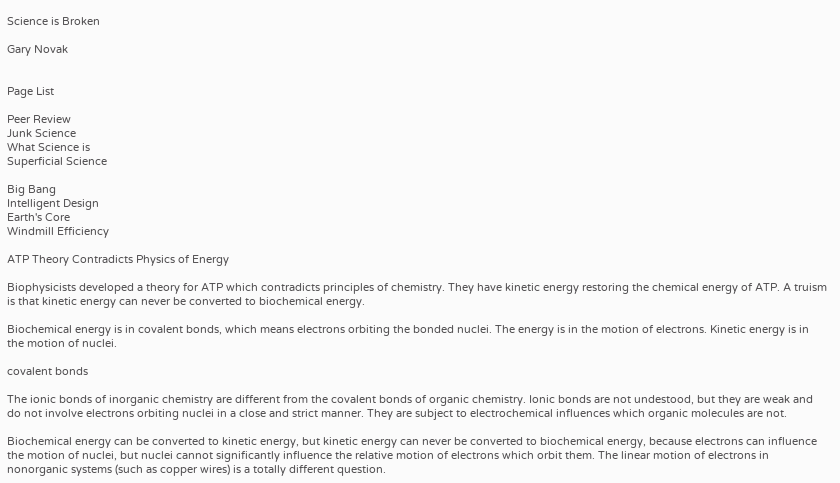Science is Broken

Gary Novak


Page List

Peer Review
Junk Science
What Science is
Superficial Science

Big Bang
Intelligent Design
Earth's Core
Windmill Efficiency

ATP Theory Contradicts Physics of Energy

Biophysicists developed a theory for ATP which contradicts principles of chemistry. They have kinetic energy restoring the chemical energy of ATP. A truism is that kinetic energy can never be converted to biochemical energy.

Biochemical energy is in covalent bonds, which means electrons orbiting the bonded nuclei. The energy is in the motion of electrons. Kinetic energy is in the motion of nuclei.

covalent bonds

The ionic bonds of inorganic chemistry are different from the covalent bonds of organic chemistry. Ionic bonds are not undestood, but they are weak and do not involve electrons orbiting nuclei in a close and strict manner. They are subject to electrochemical influences which organic molecules are not.

Biochemical energy can be converted to kinetic energy, but kinetic energy can never be converted to biochemical energy, because electrons can influence the motion of nuclei, but nuclei cannot significantly influence the relative motion of electrons which orbit them. The linear motion of electrons in nonorganic systems (such as copper wires) is a totally different question.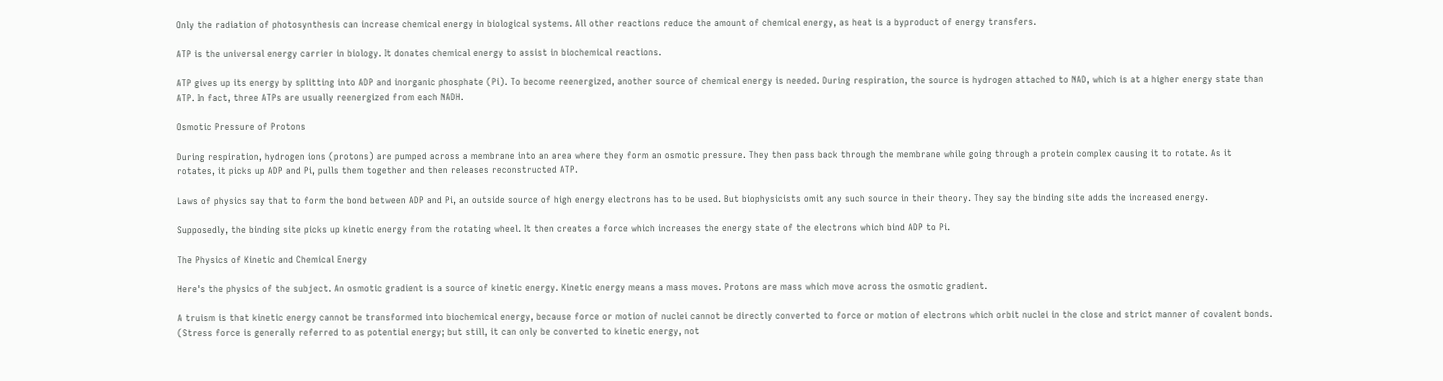Only the radiation of photosynthesis can increase chemical energy in biological systems. All other reactions reduce the amount of chemical energy, as heat is a byproduct of energy transfers.

ATP is the universal energy carrier in biology. It donates chemical energy to assist in biochemical reactions.

ATP gives up its energy by splitting into ADP and inorganic phosphate (Pi). To become reenergized, another source of chemical energy is needed. During respiration, the source is hydrogen attached to NAD, which is at a higher energy state than ATP. In fact, three ATPs are usually reenergized from each NADH.

Osmotic Pressure of Protons

During respiration, hydrogen ions (protons) are pumped across a membrane into an area where they form an osmotic pressure. They then pass back through the membrane while going through a protein complex causing it to rotate. As it rotates, it picks up ADP and Pi, pulls them together and then releases reconstructed ATP.

Laws of physics say that to form the bond between ADP and Pi, an outside source of high energy electrons has to be used. But biophysicists omit any such source in their theory. They say the binding site adds the increased energy.

Supposedly, the binding site picks up kinetic energy from the rotating wheel. It then creates a force which increases the energy state of the electrons which bind ADP to Pi.

The Physics of Kinetic and Chemical Energy

Here's the physics of the subject. An osmotic gradient is a source of kinetic energy. Kinetic energy means a mass moves. Protons are mass which move across the osmotic gradient.

A truism is that kinetic energy cannot be transformed into biochemical energy, because force or motion of nuclei cannot be directly converted to force or motion of electrons which orbit nuclei in the close and strict manner of covalent bonds. (Stress force is generally referred to as potential energy; but still, it can only be converted to kinetic energy, not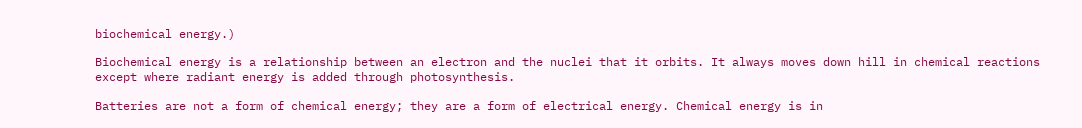biochemical energy.)

Biochemical energy is a relationship between an electron and the nuclei that it orbits. It always moves down hill in chemical reactions except where radiant energy is added through photosynthesis.

Batteries are not a form of chemical energy; they are a form of electrical energy. Chemical energy is in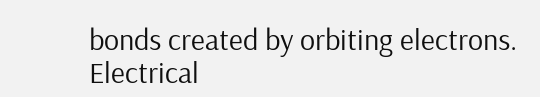bonds created by orbiting electrons. Electrical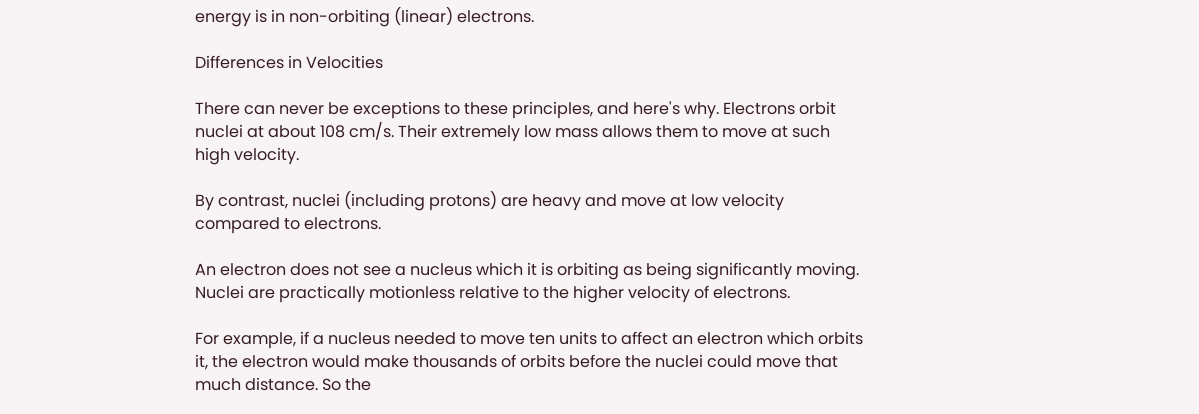energy is in non-orbiting (linear) electrons.

Differences in Velocities

There can never be exceptions to these principles, and here's why. Electrons orbit nuclei at about 108 cm/s. Their extremely low mass allows them to move at such high velocity.

By contrast, nuclei (including protons) are heavy and move at low velocity compared to electrons.

An electron does not see a nucleus which it is orbiting as being significantly moving. Nuclei are practically motionless relative to the higher velocity of electrons.

For example, if a nucleus needed to move ten units to affect an electron which orbits it, the electron would make thousands of orbits before the nuclei could move that much distance. So the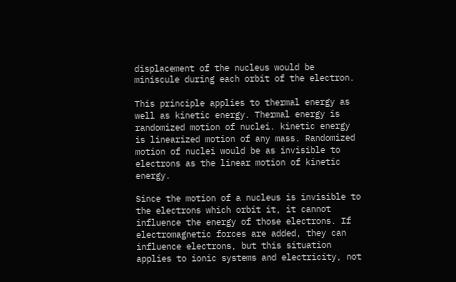displacement of the nucleus would be miniscule during each orbit of the electron.

This principle applies to thermal energy as well as kinetic energy. Thermal energy is randomized motion of nuclei. kinetic energy is linearized motion of any mass. Randomized motion of nuclei would be as invisible to electrons as the linear motion of kinetic energy.

Since the motion of a nucleus is invisible to the electrons which orbit it, it cannot influence the energy of those electrons. If electromagnetic forces are added, they can influence electrons, but this situation applies to ionic systems and electricity, not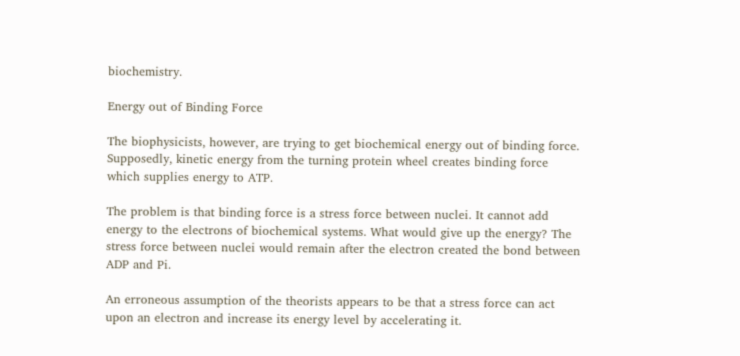biochemistry.

Energy out of Binding Force

The biophysicists, however, are trying to get biochemical energy out of binding force. Supposedly, kinetic energy from the turning protein wheel creates binding force which supplies energy to ATP.

The problem is that binding force is a stress force between nuclei. It cannot add energy to the electrons of biochemical systems. What would give up the energy? The stress force between nuclei would remain after the electron created the bond between ADP and Pi.

An erroneous assumption of the theorists appears to be that a stress force can act upon an electron and increase its energy level by accelerating it.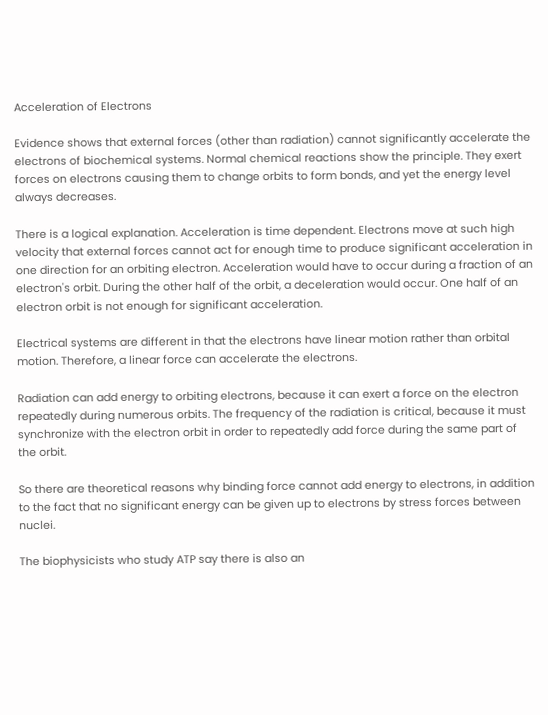Acceleration of Electrons

Evidence shows that external forces (other than radiation) cannot significantly accelerate the electrons of biochemical systems. Normal chemical reactions show the principle. They exert forces on electrons causing them to change orbits to form bonds, and yet the energy level always decreases.

There is a logical explanation. Acceleration is time dependent. Electrons move at such high velocity that external forces cannot act for enough time to produce significant acceleration in one direction for an orbiting electron. Acceleration would have to occur during a fraction of an electron's orbit. During the other half of the orbit, a deceleration would occur. One half of an electron orbit is not enough for significant acceleration.

Electrical systems are different in that the electrons have linear motion rather than orbital motion. Therefore, a linear force can accelerate the electrons.

Radiation can add energy to orbiting electrons, because it can exert a force on the electron repeatedly during numerous orbits. The frequency of the radiation is critical, because it must synchronize with the electron orbit in order to repeatedly add force during the same part of the orbit.

So there are theoretical reasons why binding force cannot add energy to electrons, in addition to the fact that no significant energy can be given up to electrons by stress forces between nuclei.

The biophysicists who study ATP say there is also an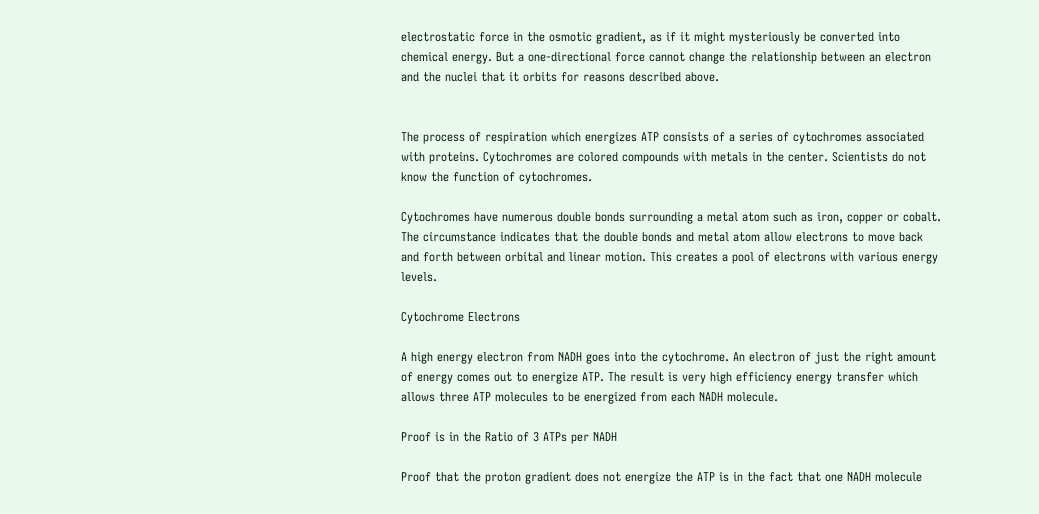electrostatic force in the osmotic gradient, as if it might mysteriously be converted into chemical energy. But a one-directional force cannot change the relationship between an electron and the nuclei that it orbits for reasons described above.


The process of respiration which energizes ATP consists of a series of cytochromes associated with proteins. Cytochromes are colored compounds with metals in the center. Scientists do not know the function of cytochromes.

Cytochromes have numerous double bonds surrounding a metal atom such as iron, copper or cobalt. The circumstance indicates that the double bonds and metal atom allow electrons to move back and forth between orbital and linear motion. This creates a pool of electrons with various energy levels.

Cytochrome Electrons

A high energy electron from NADH goes into the cytochrome. An electron of just the right amount of energy comes out to energize ATP. The result is very high efficiency energy transfer which allows three ATP molecules to be energized from each NADH molecule.

Proof is in the Ratio of 3 ATPs per NADH

Proof that the proton gradient does not energize the ATP is in the fact that one NADH molecule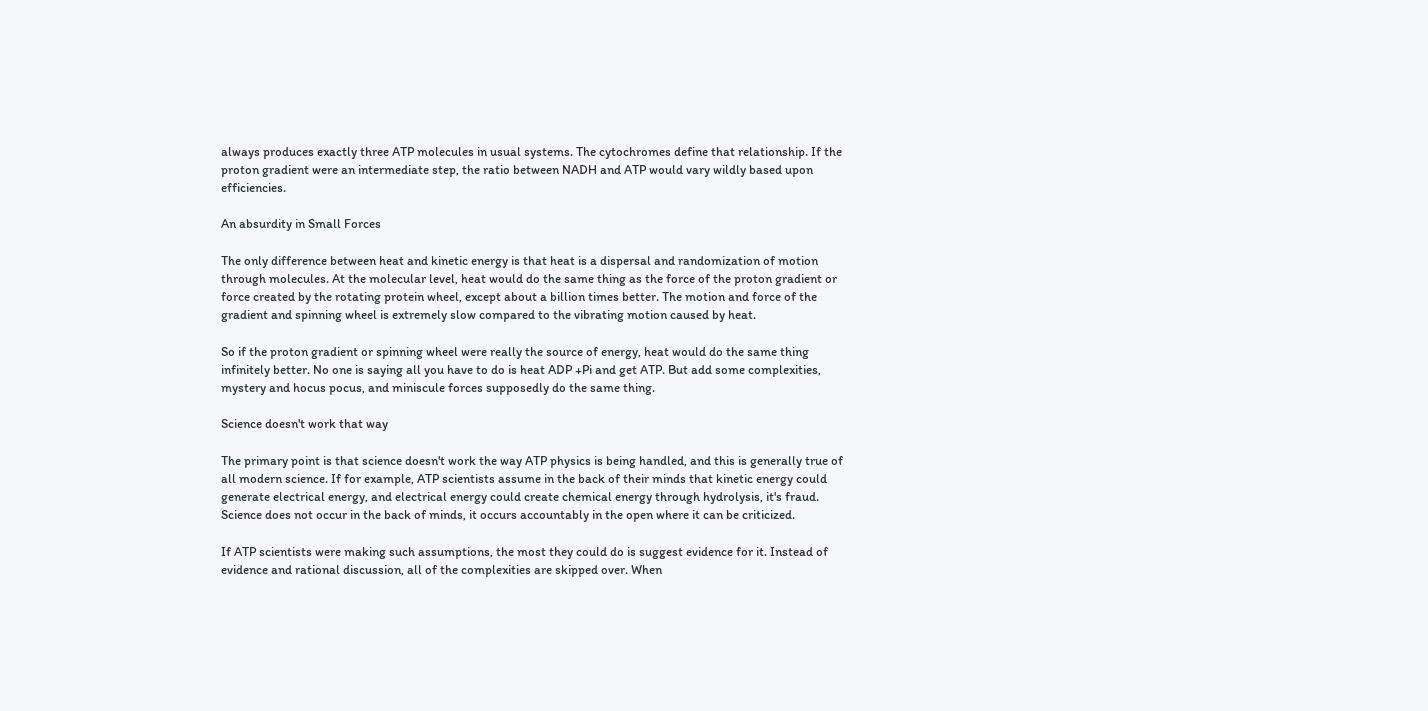always produces exactly three ATP molecules in usual systems. The cytochromes define that relationship. If the proton gradient were an intermediate step, the ratio between NADH and ATP would vary wildly based upon efficiencies.

An absurdity in Small Forces

The only difference between heat and kinetic energy is that heat is a dispersal and randomization of motion through molecules. At the molecular level, heat would do the same thing as the force of the proton gradient or force created by the rotating protein wheel, except about a billion times better. The motion and force of the gradient and spinning wheel is extremely slow compared to the vibrating motion caused by heat.

So if the proton gradient or spinning wheel were really the source of energy, heat would do the same thing infinitely better. No one is saying all you have to do is heat ADP +Pi and get ATP. But add some complexities, mystery and hocus pocus, and miniscule forces supposedly do the same thing.

Science doesn't work that way

The primary point is that science doesn't work the way ATP physics is being handled, and this is generally true of all modern science. If for example, ATP scientists assume in the back of their minds that kinetic energy could generate electrical energy, and electrical energy could create chemical energy through hydrolysis, it's fraud. Science does not occur in the back of minds, it occurs accountably in the open where it can be criticized.

If ATP scientists were making such assumptions, the most they could do is suggest evidence for it. Instead of evidence and rational discussion, all of the complexities are skipped over. When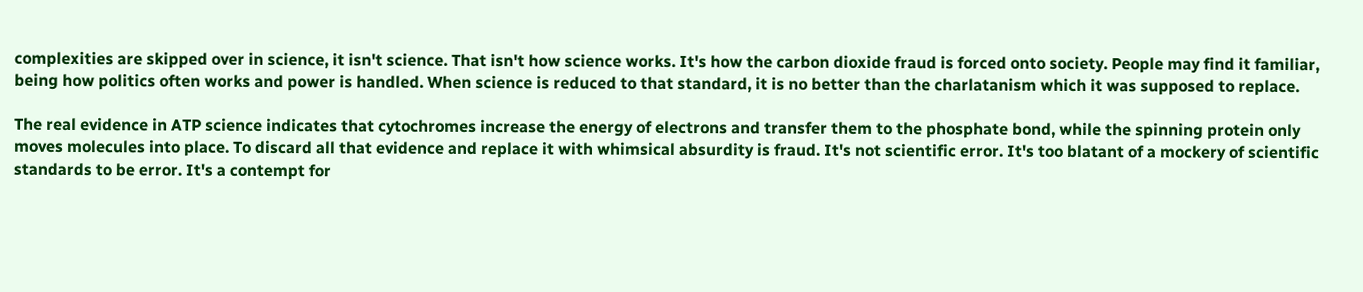complexities are skipped over in science, it isn't science. That isn't how science works. It's how the carbon dioxide fraud is forced onto society. People may find it familiar, being how politics often works and power is handled. When science is reduced to that standard, it is no better than the charlatanism which it was supposed to replace.

The real evidence in ATP science indicates that cytochromes increase the energy of electrons and transfer them to the phosphate bond, while the spinning protein only moves molecules into place. To discard all that evidence and replace it with whimsical absurdity is fraud. It's not scientific error. It's too blatant of a mockery of scientific standards to be error. It's a contempt for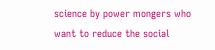science by power mongers who want to reduce the social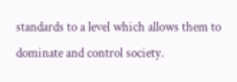standards to a level which allows them to dominate and control society.